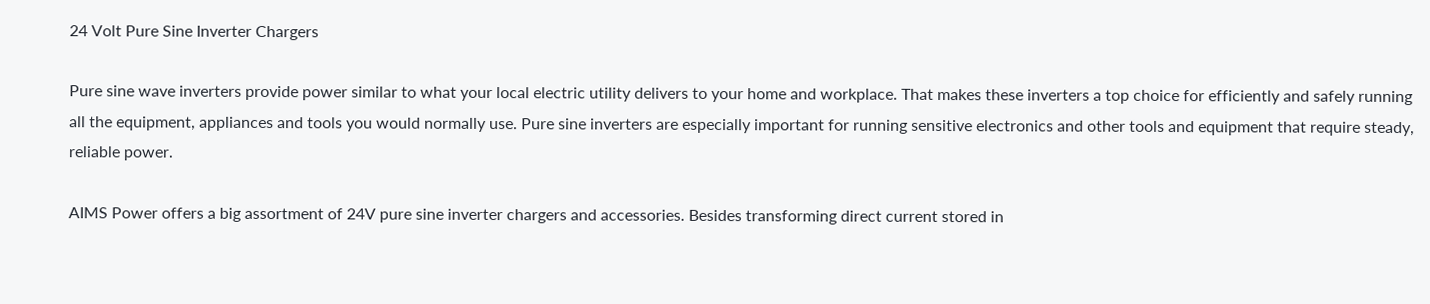24 Volt Pure Sine Inverter Chargers

Pure sine wave inverters provide power similar to what your local electric utility delivers to your home and workplace. That makes these inverters a top choice for efficiently and safely running all the equipment, appliances and tools you would normally use. Pure sine inverters are especially important for running sensitive electronics and other tools and equipment that require steady, reliable power.

AIMS Power offers a big assortment of 24V pure sine inverter chargers and accessories. Besides transforming direct current stored in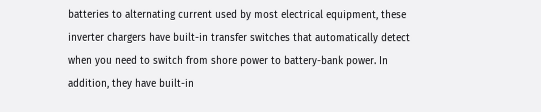batteries to alternating current used by most electrical equipment, these inverter chargers have built-in transfer switches that automatically detect when you need to switch from shore power to battery-bank power. In addition, they have built-in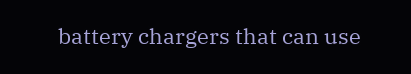battery chargers that can use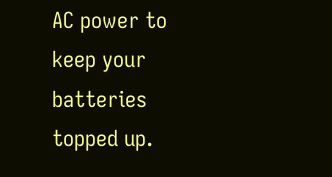AC power to keep your batteries topped up.